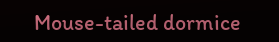Mouse-tailed dormice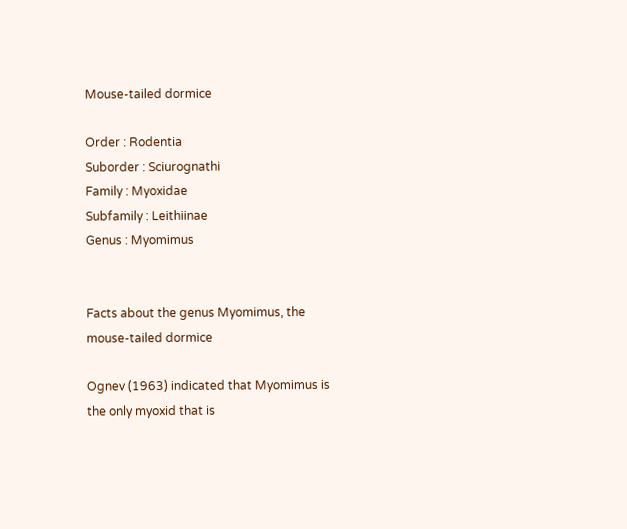Mouse-tailed dormice

Order : Rodentia
Suborder : Sciurognathi
Family : Myoxidae
Subfamily : Leithiinae
Genus : Myomimus


Facts about the genus Myomimus, the mouse-tailed dormice

Ognev (1963) indicated that Myomimus is the only myoxid that is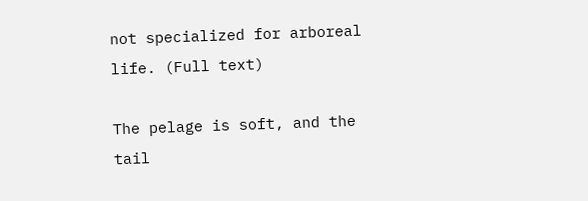not specialized for arboreal life. (Full text)

The pelage is soft, and the tail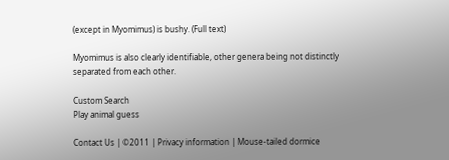(except in Myomimus) is bushy. (Full text)

Myomimus is also clearly identifiable, other genera being not distinctly separated from each other.

Custom Search
Play animal guess

Contact Us | ©2011 | Privacy information | Mouse-tailed dormice